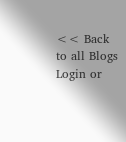<< Back to all Blogs
Login or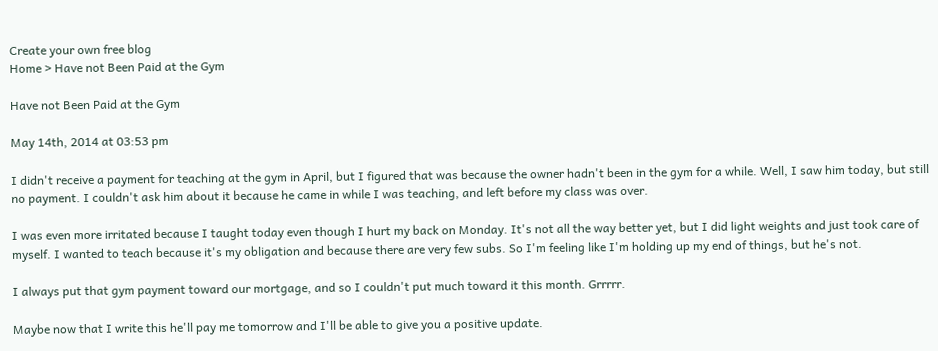Create your own free blog
Home > Have not Been Paid at the Gym

Have not Been Paid at the Gym

May 14th, 2014 at 03:53 pm

I didn't receive a payment for teaching at the gym in April, but I figured that was because the owner hadn't been in the gym for a while. Well, I saw him today, but still no payment. I couldn't ask him about it because he came in while I was teaching, and left before my class was over.

I was even more irritated because I taught today even though I hurt my back on Monday. It's not all the way better yet, but I did light weights and just took care of myself. I wanted to teach because it's my obligation and because there are very few subs. So I'm feeling like I'm holding up my end of things, but he's not.

I always put that gym payment toward our mortgage, and so I couldn't put much toward it this month. Grrrrr.

Maybe now that I write this he'll pay me tomorrow and I'll be able to give you a positive update.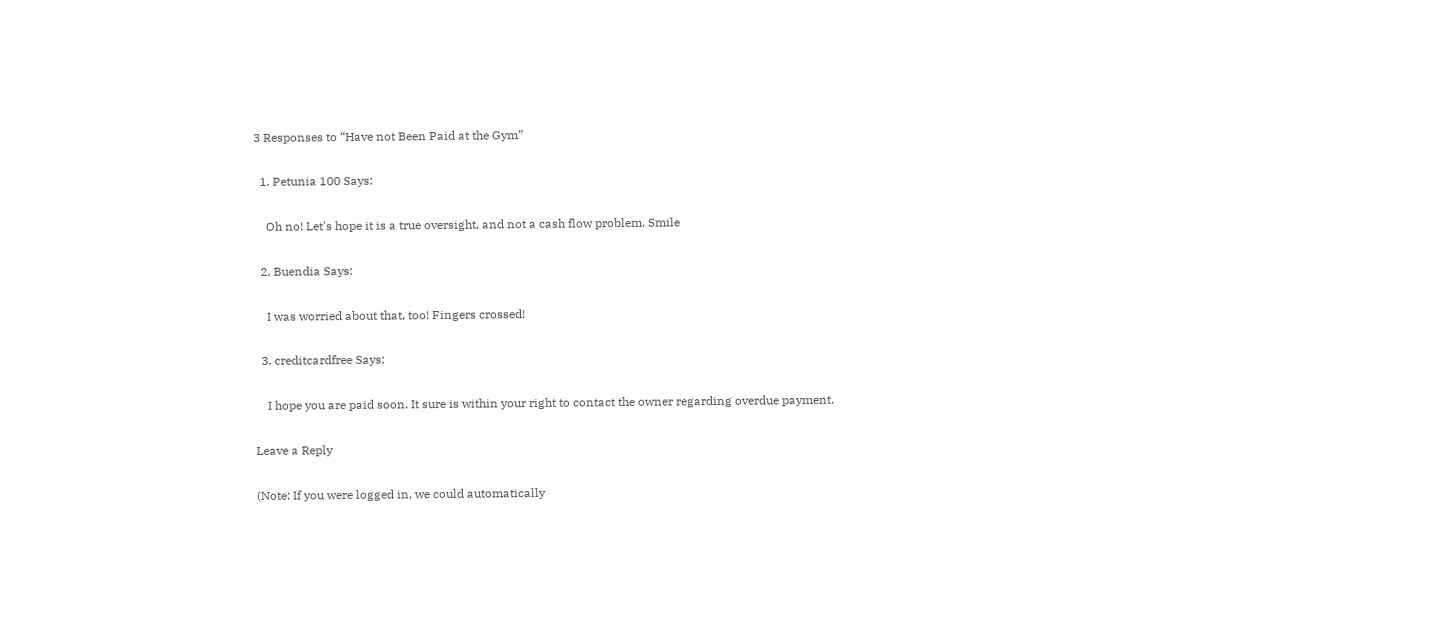3 Responses to “Have not Been Paid at the Gym”

  1. Petunia 100 Says:

    Oh no! Let's hope it is a true oversight, and not a cash flow problem. Smile

  2. Buendia Says:

    I was worried about that, too! Fingers crossed!

  3. creditcardfree Says:

    I hope you are paid soon. It sure is within your right to contact the owner regarding overdue payment.

Leave a Reply

(Note: If you were logged in, we could automatically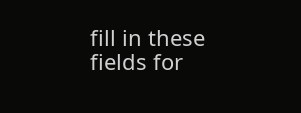fill in these fields for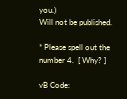you.)
Will not be published.

* Please spell out the number 4.  [ Why? ]

vB Code: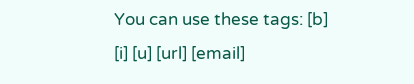You can use these tags: [b] [i] [u] [url] [email]